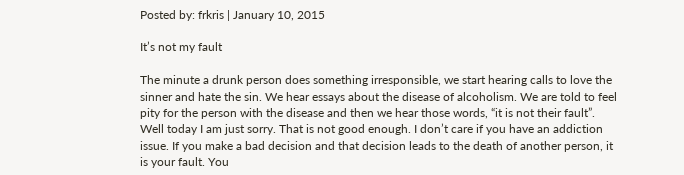Posted by: frkris | January 10, 2015

It’s not my fault

The minute a drunk person does something irresponsible, we start hearing calls to love the sinner and hate the sin. We hear essays about the disease of alcoholism. We are told to feel pity for the person with the disease and then we hear those words, “it is not their fault”. Well today I am just sorry. That is not good enough. I don’t care if you have an addiction issue. If you make a bad decision and that decision leads to the death of another person, it is your fault. You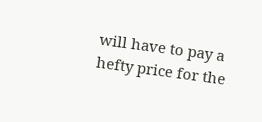will have to pay a hefty price for the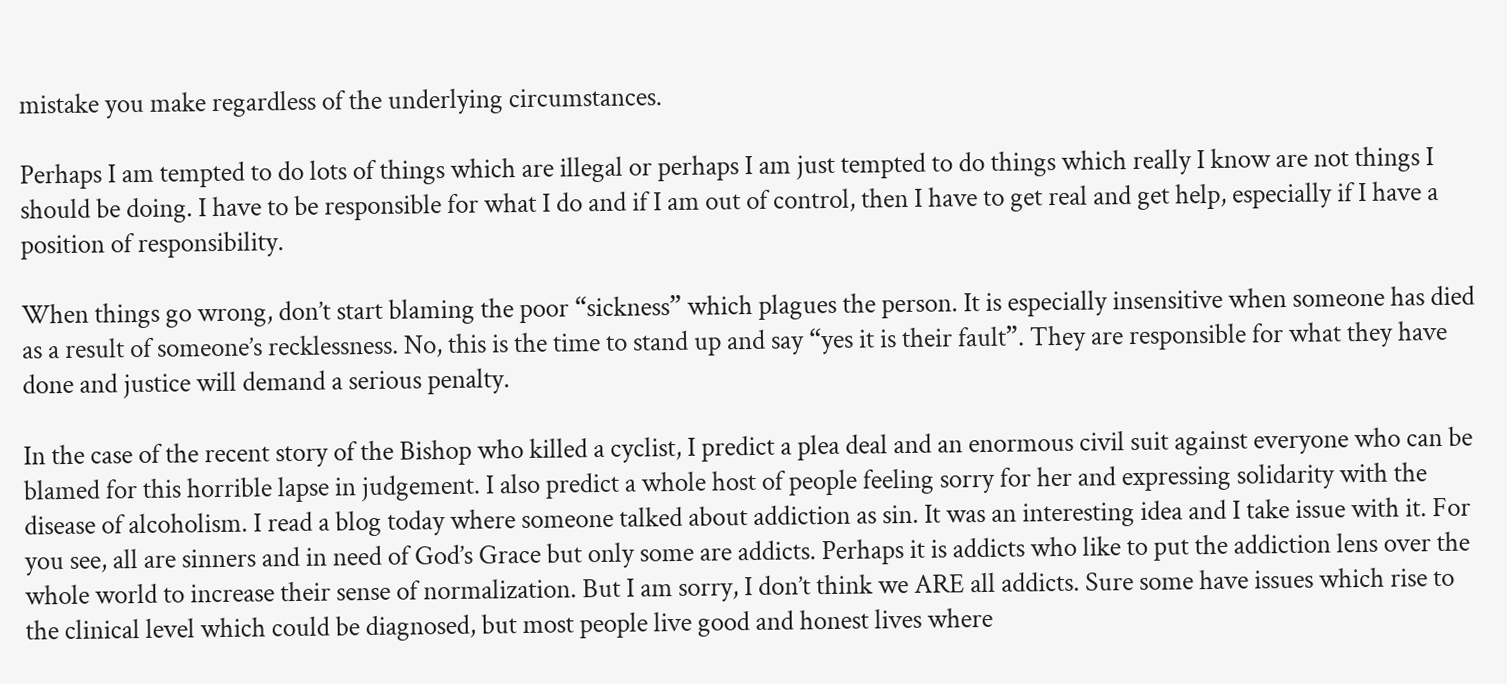mistake you make regardless of the underlying circumstances.

Perhaps I am tempted to do lots of things which are illegal or perhaps I am just tempted to do things which really I know are not things I should be doing. I have to be responsible for what I do and if I am out of control, then I have to get real and get help, especially if I have a position of responsibility.

When things go wrong, don’t start blaming the poor “sickness” which plagues the person. It is especially insensitive when someone has died as a result of someone’s recklessness. No, this is the time to stand up and say “yes it is their fault”. They are responsible for what they have done and justice will demand a serious penalty.

In the case of the recent story of the Bishop who killed a cyclist, I predict a plea deal and an enormous civil suit against everyone who can be blamed for this horrible lapse in judgement. I also predict a whole host of people feeling sorry for her and expressing solidarity with the disease of alcoholism. I read a blog today where someone talked about addiction as sin. It was an interesting idea and I take issue with it. For you see, all are sinners and in need of God’s Grace but only some are addicts. Perhaps it is addicts who like to put the addiction lens over the whole world to increase their sense of normalization. But I am sorry, I don’t think we ARE all addicts. Sure some have issues which rise to the clinical level which could be diagnosed, but most people live good and honest lives where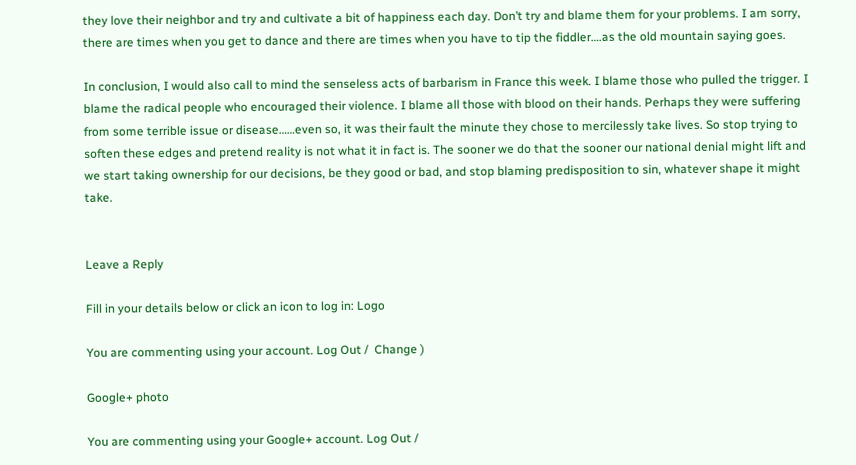they love their neighbor and try and cultivate a bit of happiness each day. Don’t try and blame them for your problems. I am sorry, there are times when you get to dance and there are times when you have to tip the fiddler….as the old mountain saying goes.

In conclusion, I would also call to mind the senseless acts of barbarism in France this week. I blame those who pulled the trigger. I blame the radical people who encouraged their violence. I blame all those with blood on their hands. Perhaps they were suffering from some terrible issue or disease……even so, it was their fault the minute they chose to mercilessly take lives. So stop trying to soften these edges and pretend reality is not what it in fact is. The sooner we do that the sooner our national denial might lift and we start taking ownership for our decisions, be they good or bad, and stop blaming predisposition to sin, whatever shape it might take.


Leave a Reply

Fill in your details below or click an icon to log in: Logo

You are commenting using your account. Log Out /  Change )

Google+ photo

You are commenting using your Google+ account. Log Out /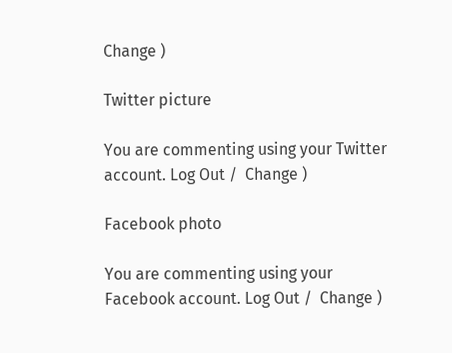Change )

Twitter picture

You are commenting using your Twitter account. Log Out /  Change )

Facebook photo

You are commenting using your Facebook account. Log Out /  Change )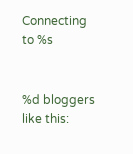Connecting to %s


%d bloggers like this: